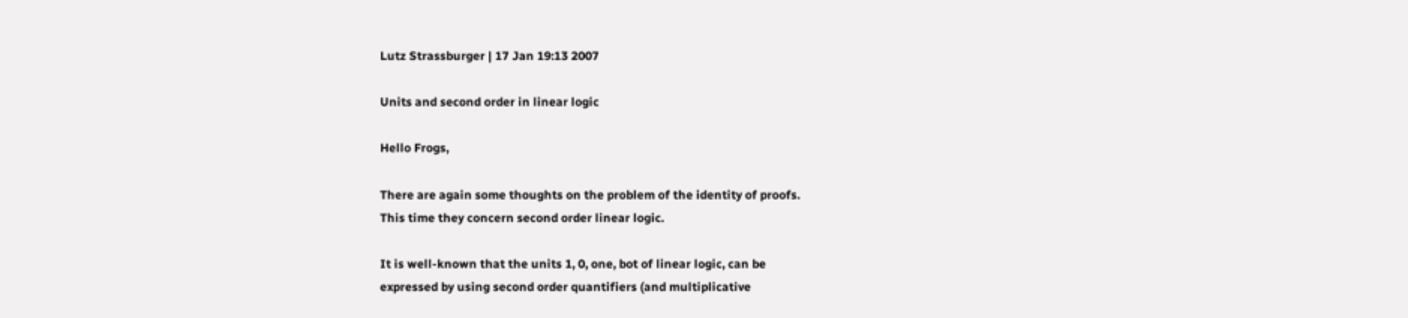Lutz Strassburger | 17 Jan 19:13 2007

Units and second order in linear logic

Hello Frogs,

There are again some thoughts on the problem of the identity of proofs.
This time they concern second order linear logic.

It is well-known that the units 1, 0, one, bot of linear logic, can be
expressed by using second order quantifiers (and multiplicative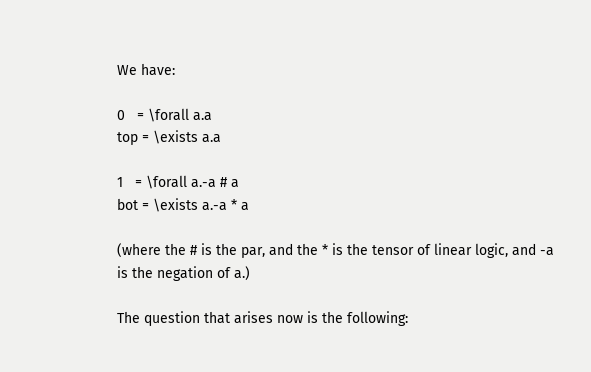We have:

0   = \forall a.a
top = \exists a.a

1   = \forall a.-a # a
bot = \exists a.-a * a

(where the # is the par, and the * is the tensor of linear logic, and -a
is the negation of a.)

The question that arises now is the following: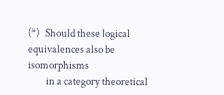(*)   Should these logical equivalences also be isomorphisms
         in a category theoretical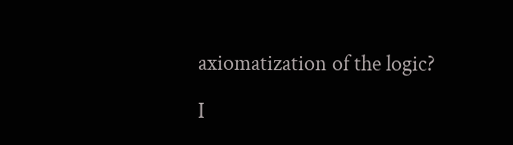axiomatization of the logic?

I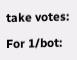take votes:

For 1/bot: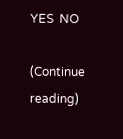YES  NO

(Continue reading)